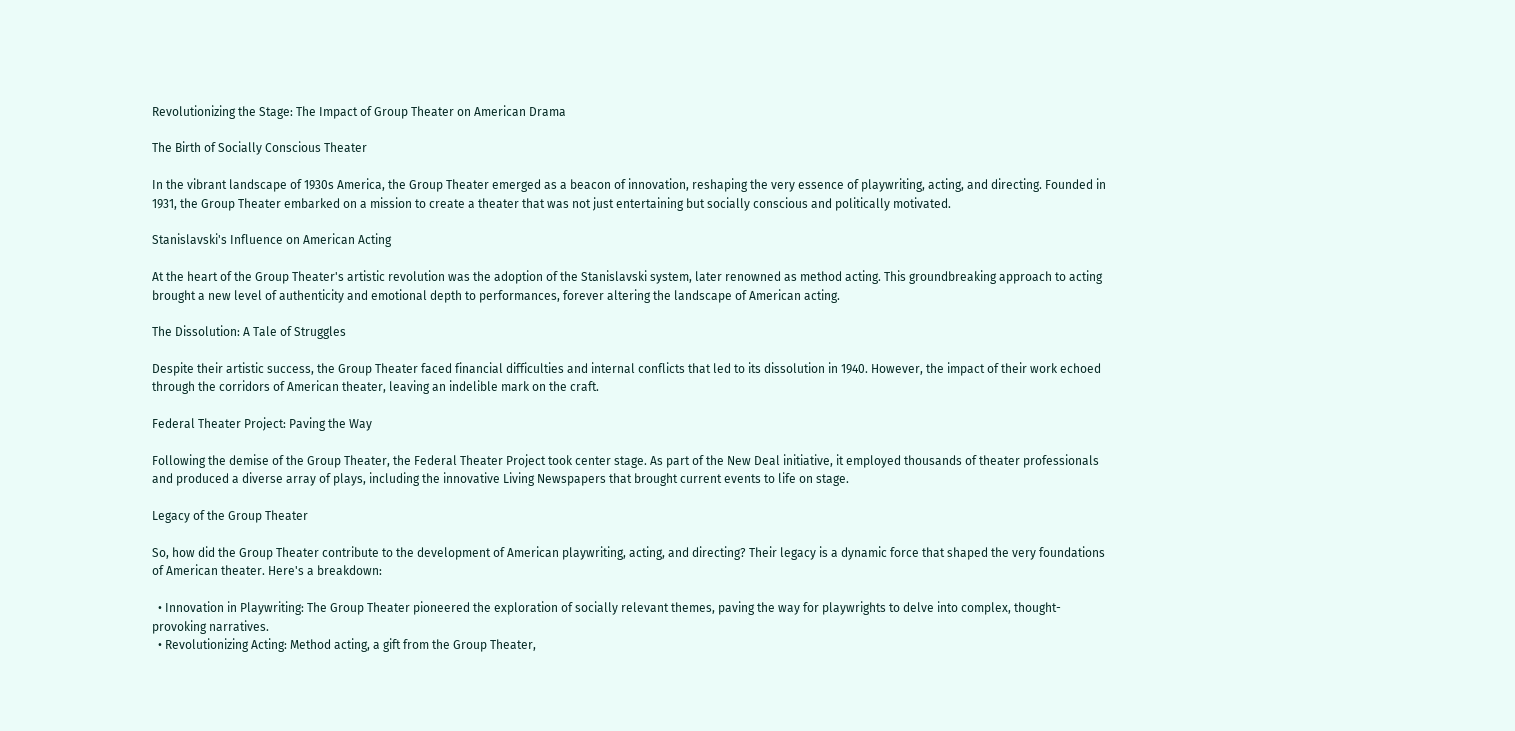Revolutionizing the Stage: The Impact of Group Theater on American Drama

The Birth of Socially Conscious Theater

In the vibrant landscape of 1930s America, the Group Theater emerged as a beacon of innovation, reshaping the very essence of playwriting, acting, and directing. Founded in 1931, the Group Theater embarked on a mission to create a theater that was not just entertaining but socially conscious and politically motivated.

Stanislavski's Influence on American Acting

At the heart of the Group Theater's artistic revolution was the adoption of the Stanislavski system, later renowned as method acting. This groundbreaking approach to acting brought a new level of authenticity and emotional depth to performances, forever altering the landscape of American acting.

The Dissolution: A Tale of Struggles

Despite their artistic success, the Group Theater faced financial difficulties and internal conflicts that led to its dissolution in 1940. However, the impact of their work echoed through the corridors of American theater, leaving an indelible mark on the craft.

Federal Theater Project: Paving the Way

Following the demise of the Group Theater, the Federal Theater Project took center stage. As part of the New Deal initiative, it employed thousands of theater professionals and produced a diverse array of plays, including the innovative Living Newspapers that brought current events to life on stage.

Legacy of the Group Theater

So, how did the Group Theater contribute to the development of American playwriting, acting, and directing? Their legacy is a dynamic force that shaped the very foundations of American theater. Here's a breakdown:

  • Innovation in Playwriting: The Group Theater pioneered the exploration of socially relevant themes, paving the way for playwrights to delve into complex, thought-provoking narratives.
  • Revolutionizing Acting: Method acting, a gift from the Group Theater,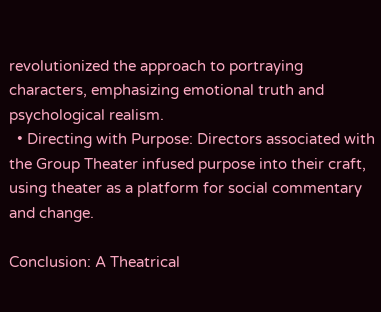revolutionized the approach to portraying characters, emphasizing emotional truth and psychological realism.
  • Directing with Purpose: Directors associated with the Group Theater infused purpose into their craft, using theater as a platform for social commentary and change.

Conclusion: A Theatrical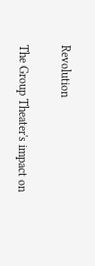Revolution

The Group Theater's impact on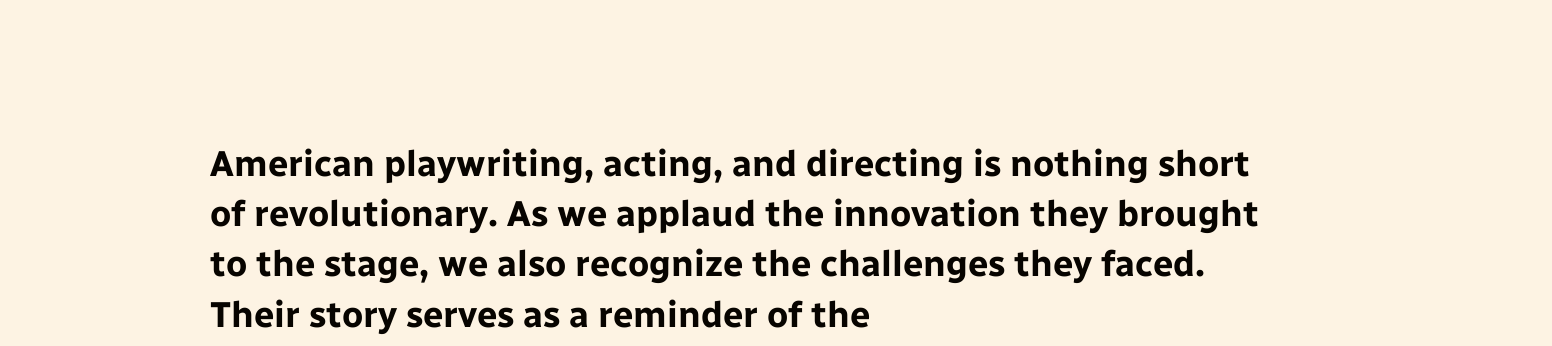American playwriting, acting, and directing is nothing short of revolutionary. As we applaud the innovation they brought to the stage, we also recognize the challenges they faced. Their story serves as a reminder of the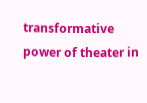transformative power of theater in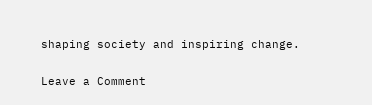shaping society and inspiring change.

Leave a Comment